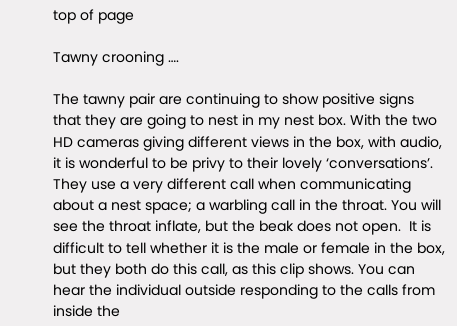top of page

Tawny crooning ….

The tawny pair are continuing to show positive signs that they are going to nest in my nest box. With the two HD cameras giving different views in the box, with audio, it is wonderful to be privy to their lovely ‘conversations’. They use a very different call when communicating about a nest space; a warbling call in the throat. You will see the throat inflate, but the beak does not open.  It is difficult to tell whether it is the male or female in the box, but they both do this call, as this clip shows. You can hear the individual outside responding to the calls from inside the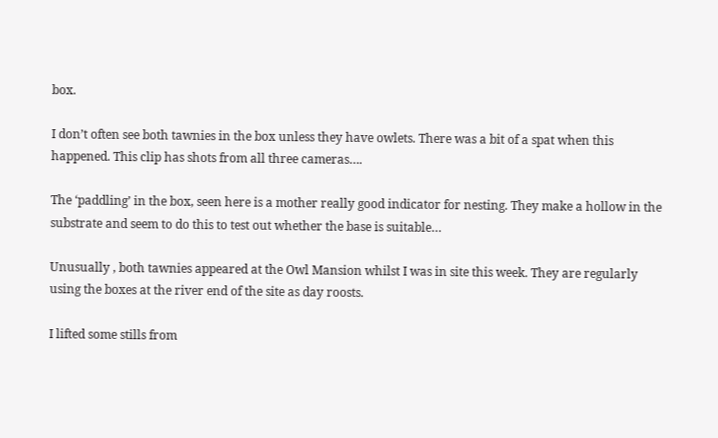box.

I don’t often see both tawnies in the box unless they have owlets. There was a bit of a spat when this happened. This clip has shots from all three cameras….

The ‘paddling’ in the box, seen here is a mother really good indicator for nesting. They make a hollow in the substrate and seem to do this to test out whether the base is suitable…

Unusually , both tawnies appeared at the Owl Mansion whilst I was in site this week. They are regularly using the boxes at the river end of the site as day roosts.

I lifted some stills from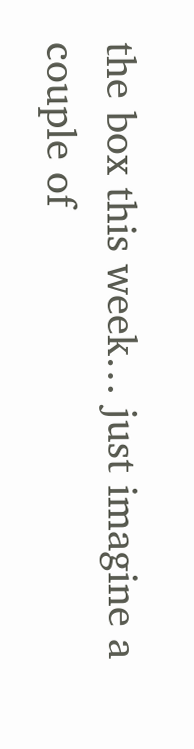the box this week… just imagine a couple of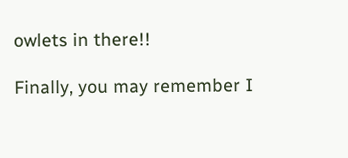owlets in there!!

Finally, you may remember I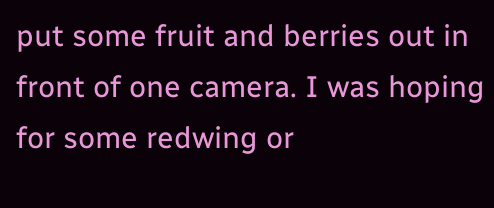put some fruit and berries out in front of one camera. I was hoping for some redwing or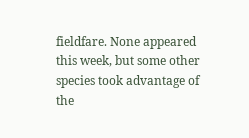fieldfare. None appeared this week, but some other species took advantage of the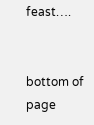feast….


bottom of page